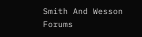Smith And Wesson Forums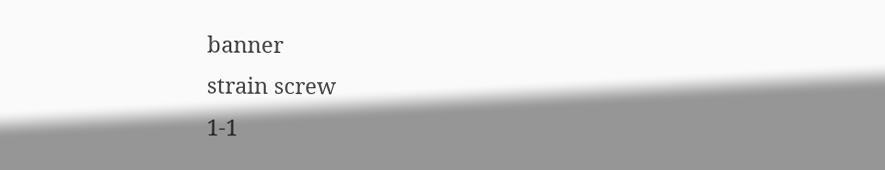banner
strain screw
1-1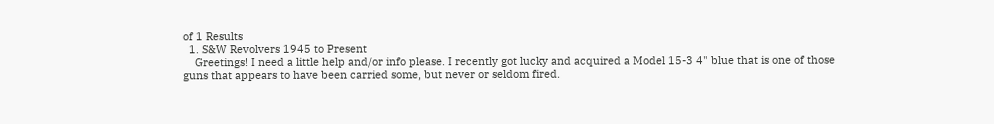of 1 Results
  1. S&W Revolvers 1945 to Present
    Greetings! I need a little help and/or info please. I recently got lucky and acquired a Model 15-3 4" blue that is one of those guns that appears to have been carried some, but never or seldom fired.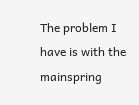The problem I have is with the mainspring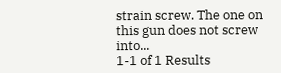strain screw. The one on this gun does not screw into...
1-1 of 1 Results